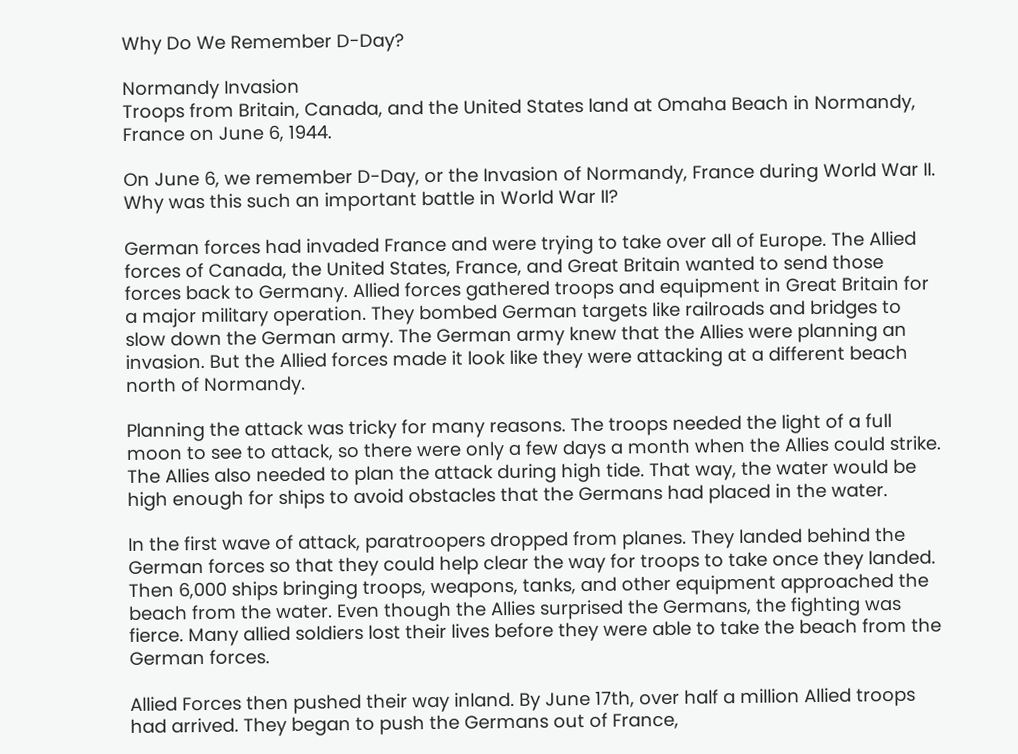Why Do We Remember D-Day?

Normandy Invasion
Troops from Britain, Canada, and the United States land at Omaha Beach in Normandy, France on June 6, 1944.

On June 6, we remember D-Day, or the Invasion of Normandy, France during World War II. Why was this such an important battle in World War II?

German forces had invaded France and were trying to take over all of Europe. The Allied forces of Canada, the United States, France, and Great Britain wanted to send those forces back to Germany. Allied forces gathered troops and equipment in Great Britain for a major military operation. They bombed German targets like railroads and bridges to slow down the German army. The German army knew that the Allies were planning an invasion. But the Allied forces made it look like they were attacking at a different beach north of Normandy.

Planning the attack was tricky for many reasons. The troops needed the light of a full moon to see to attack, so there were only a few days a month when the Allies could strike. The Allies also needed to plan the attack during high tide. That way, the water would be high enough for ships to avoid obstacles that the Germans had placed in the water.

In the first wave of attack, paratroopers dropped from planes. They landed behind the German forces so that they could help clear the way for troops to take once they landed. Then 6,000 ships bringing troops, weapons, tanks, and other equipment approached the beach from the water. Even though the Allies surprised the Germans, the fighting was fierce. Many allied soldiers lost their lives before they were able to take the beach from the German forces.

Allied Forces then pushed their way inland. By June 17th, over half a million Allied troops had arrived. They began to push the Germans out of France,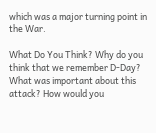which was a major turning point in the War.

What Do You Think? Why do you think that we remember D-Day? What was important about this attack? How would you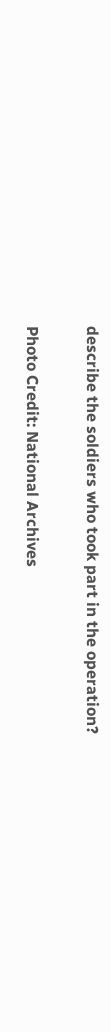describe the soldiers who took part in the operation?

Photo Credit: National Archives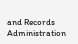and Records Administration